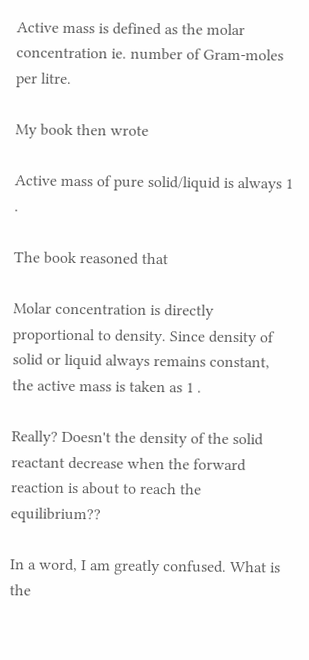Active mass is defined as the molar concentration ie. number of Gram-moles per litre.

My book then wrote

Active mass of pure solid/liquid is always 1 .

The book reasoned that

Molar concentration is directly proportional to density. Since density of solid or liquid always remains constant, the active mass is taken as 1 .

Really? Doesn't the density of the solid reactant decrease when the forward reaction is about to reach the equilibrium??

In a word, I am greatly confused. What is the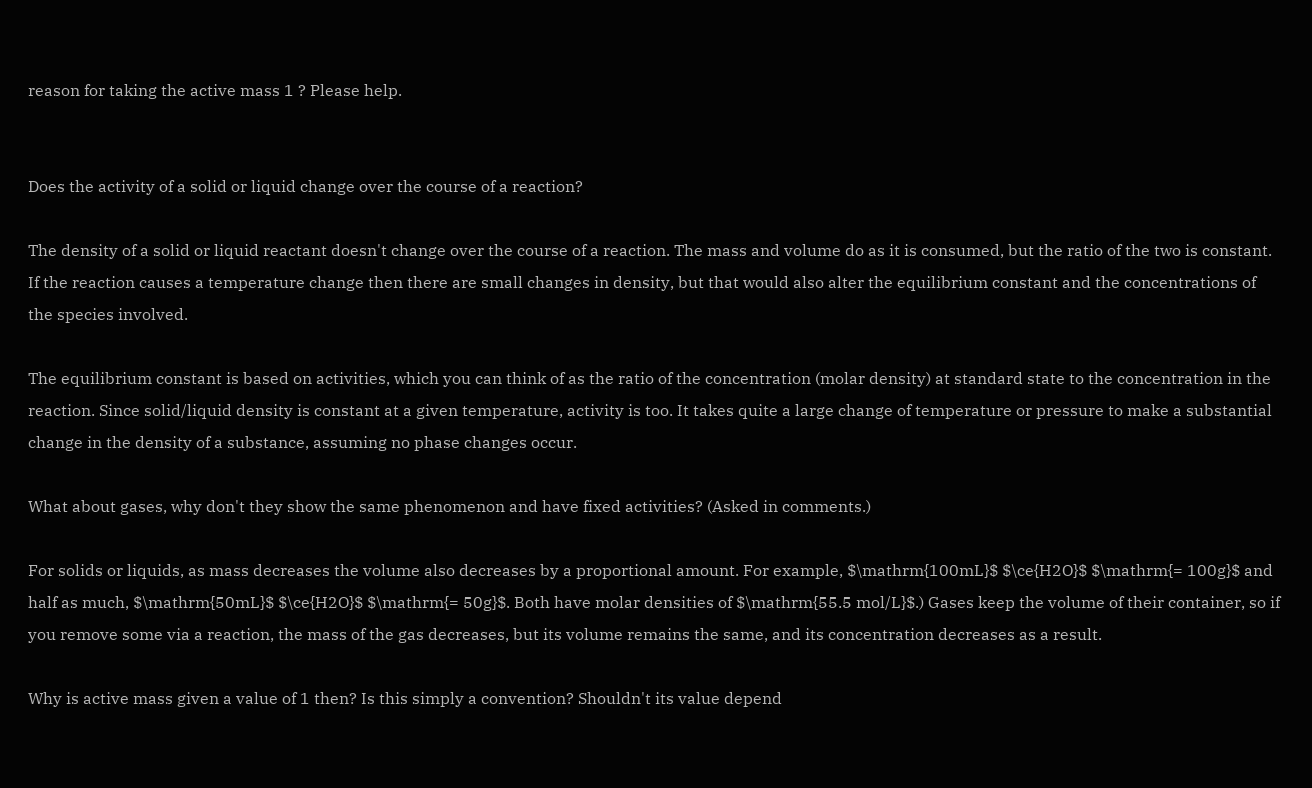reason for taking the active mass 1 ? Please help.


Does the activity of a solid or liquid change over the course of a reaction?

The density of a solid or liquid reactant doesn't change over the course of a reaction. The mass and volume do as it is consumed, but the ratio of the two is constant. If the reaction causes a temperature change then there are small changes in density, but that would also alter the equilibrium constant and the concentrations of the species involved.

The equilibrium constant is based on activities, which you can think of as the ratio of the concentration (molar density) at standard state to the concentration in the reaction. Since solid/liquid density is constant at a given temperature, activity is too. It takes quite a large change of temperature or pressure to make a substantial change in the density of a substance, assuming no phase changes occur.

What about gases, why don't they show the same phenomenon and have fixed activities? (Asked in comments.)

For solids or liquids, as mass decreases the volume also decreases by a proportional amount. For example, $\mathrm{100mL}$ $\ce{H2O}$ $\mathrm{= 100g}$ and half as much, $\mathrm{50mL}$ $\ce{H2O}$ $\mathrm{= 50g}$. Both have molar densities of $\mathrm{55.5 mol/L}$.) Gases keep the volume of their container, so if you remove some via a reaction, the mass of the gas decreases, but its volume remains the same, and its concentration decreases as a result.

Why is active mass given a value of 1 then? Is this simply a convention? Shouldn't its value depend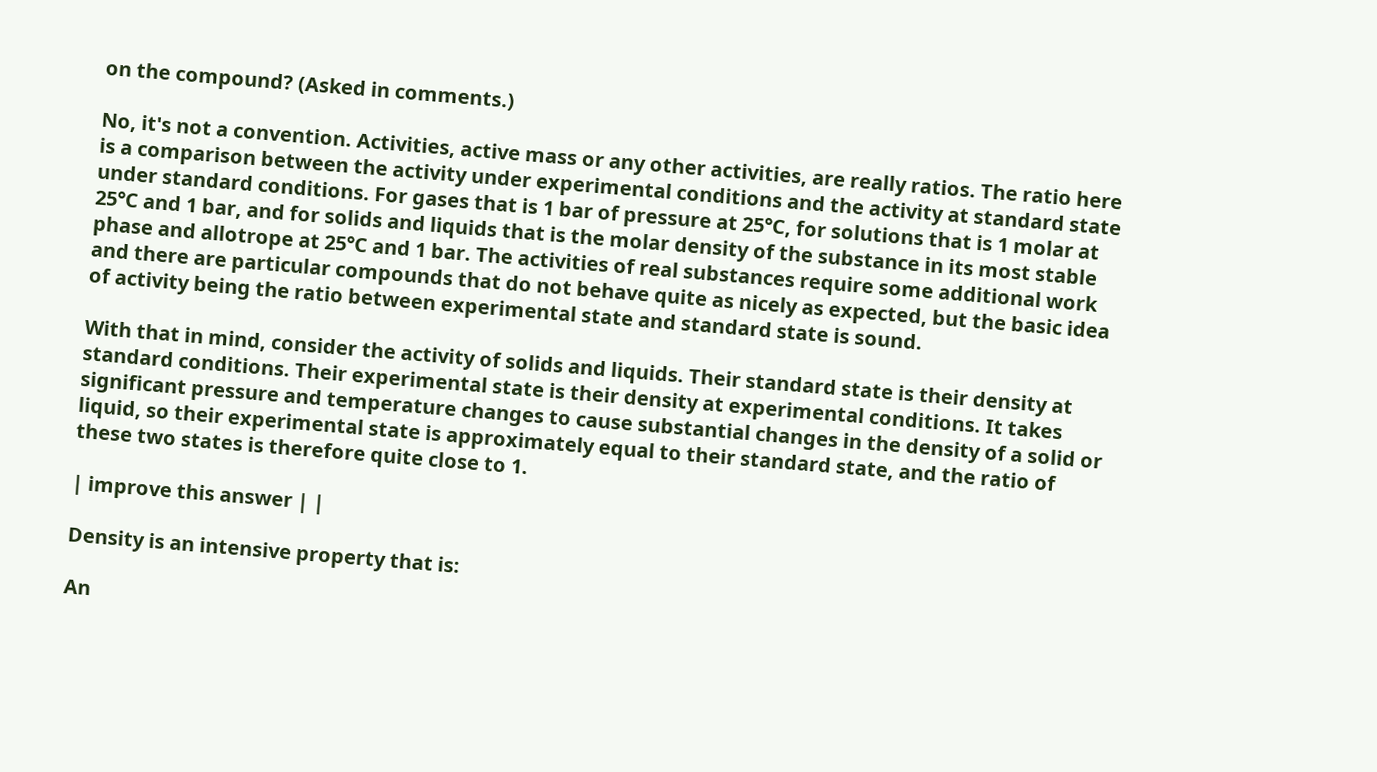on the compound? (Asked in comments.)

No, it's not a convention. Activities, active mass or any other activities, are really ratios. The ratio here is a comparison between the activity under experimental conditions and the activity at standard state under standard conditions. For gases that is 1 bar of pressure at 25°C, for solutions that is 1 molar at 25°C and 1 bar, and for solids and liquids that is the molar density of the substance in its most stable phase and allotrope at 25°C and 1 bar. The activities of real substances require some additional work and there are particular compounds that do not behave quite as nicely as expected, but the basic idea of activity being the ratio between experimental state and standard state is sound.

With that in mind, consider the activity of solids and liquids. Their standard state is their density at standard conditions. Their experimental state is their density at experimental conditions. It takes significant pressure and temperature changes to cause substantial changes in the density of a solid or liquid, so their experimental state is approximately equal to their standard state, and the ratio of these two states is therefore quite close to 1.

| improve this answer | |

Density is an intensive property that is:

An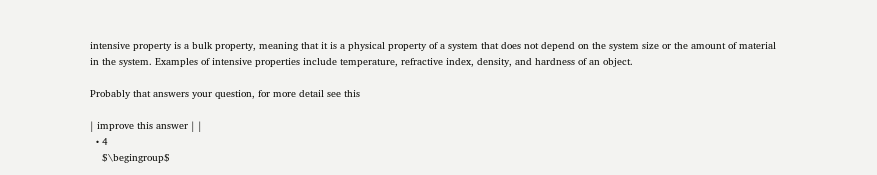intensive property is a bulk property, meaning that it is a physical property of a system that does not depend on the system size or the amount of material in the system. Examples of intensive properties include temperature, refractive index, density, and hardness of an object.

Probably that answers your question, for more detail see this

| improve this answer | |
  • 4
    $\begingroup$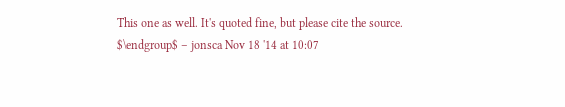This one as well. It's quoted fine, but please cite the source. $\endgroup$ – jonsca Nov 18 '14 at 10:07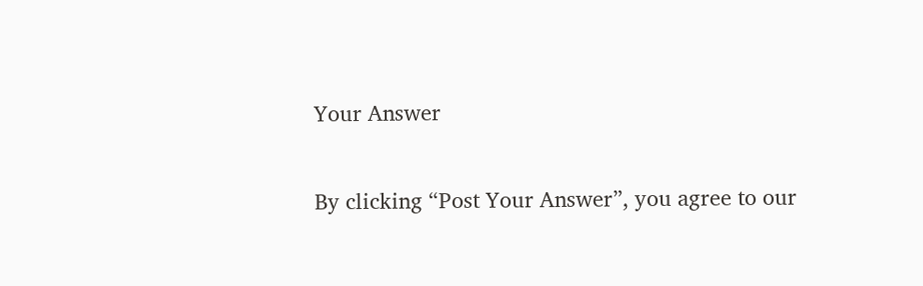Your Answer

By clicking “Post Your Answer”, you agree to our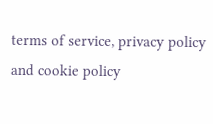terms of service, privacy policy and cookie policy